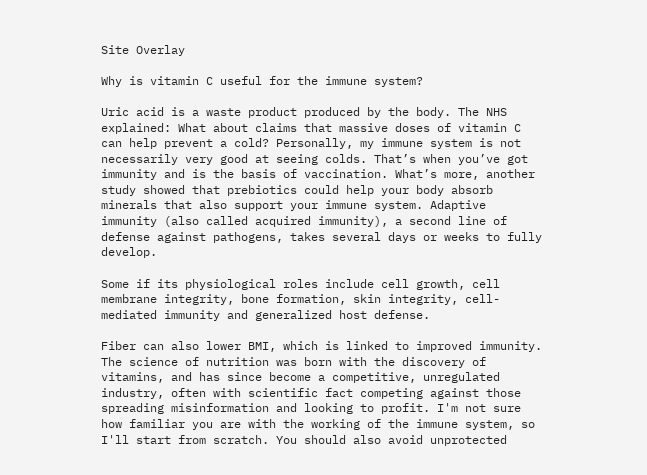Site Overlay

Why is vitamin C useful for the immune system?

Uric acid is a waste product produced by the body. The NHS explained: What about claims that massive doses of vitamin C can help prevent a cold? Personally, my immune system is not necessarily very good at seeing colds. That’s when you’ve got immunity and is the basis of vaccination. What’s more, another study showed that prebiotics could help your body absorb minerals that also support your immune system. Adaptive immunity (also called acquired immunity), a second line of defense against pathogens, takes several days or weeks to fully develop.

Some if its physiological roles include cell growth, cell membrane integrity, bone formation, skin integrity, cell-mediated immunity and generalized host defense.

Fiber can also lower BMI, which is linked to improved immunity. The science of nutrition was born with the discovery of vitamins, and has since become a competitive, unregulated industry, often with scientific fact competing against those spreading misinformation and looking to profit. I'm not sure how familiar you are with the working of the immune system, so I'll start from scratch. You should also avoid unprotected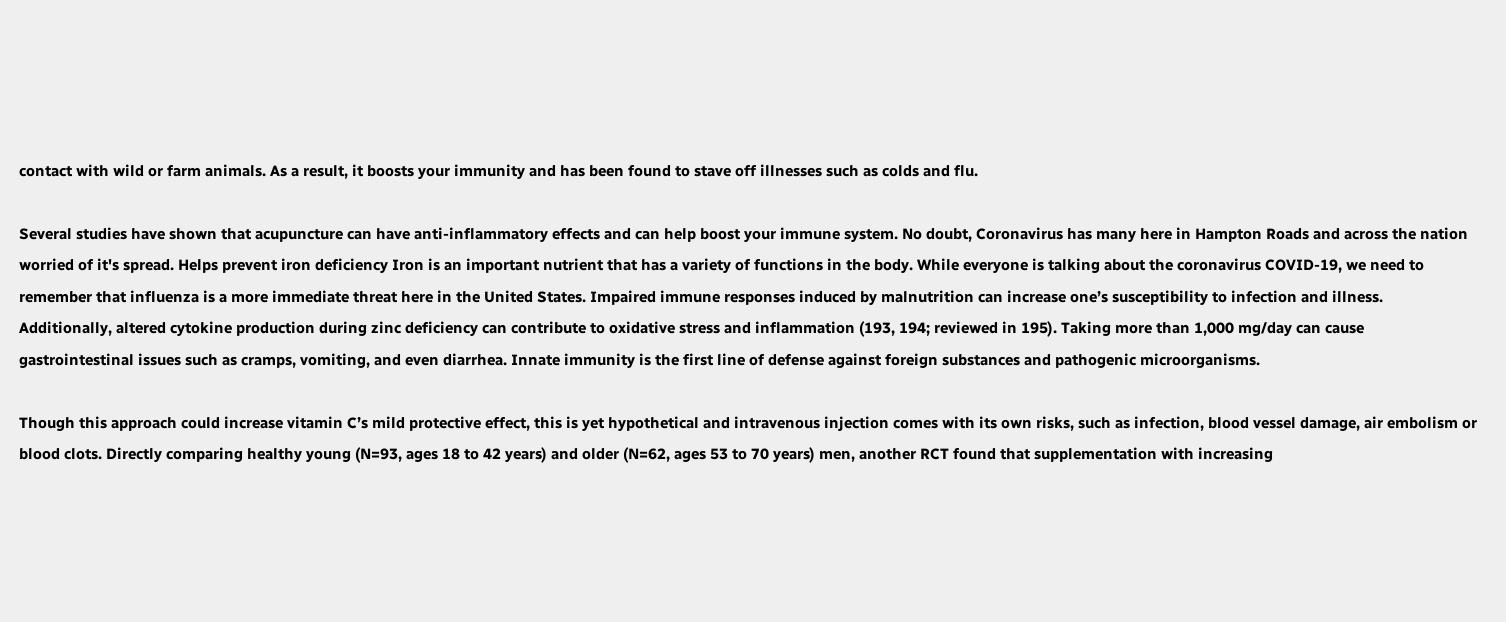contact with wild or farm animals. As a result, it boosts your immunity and has been found to stave off illnesses such as colds and flu.

Several studies have shown that acupuncture can have anti-inflammatory effects and can help boost your immune system. No doubt, Coronavirus has many here in Hampton Roads and across the nation worried of it's spread. Helps prevent iron deficiency Iron is an important nutrient that has a variety of functions in the body. While everyone is talking about the coronavirus COVID-19, we need to remember that influenza is a more immediate threat here in the United States. Impaired immune responses induced by malnutrition can increase one’s susceptibility to infection and illness. Additionally, altered cytokine production during zinc deficiency can contribute to oxidative stress and inflammation (193, 194; reviewed in 195). Taking more than 1,000 mg/day can cause gastrointestinal issues such as cramps, vomiting, and even diarrhea. Innate immunity is the first line of defense against foreign substances and pathogenic microorganisms.

Though this approach could increase vitamin C’s mild protective effect, this is yet hypothetical and intravenous injection comes with its own risks, such as infection, blood vessel damage, air embolism or blood clots. Directly comparing healthy young (N=93, ages 18 to 42 years) and older (N=62, ages 53 to 70 years) men, another RCT found that supplementation with increasing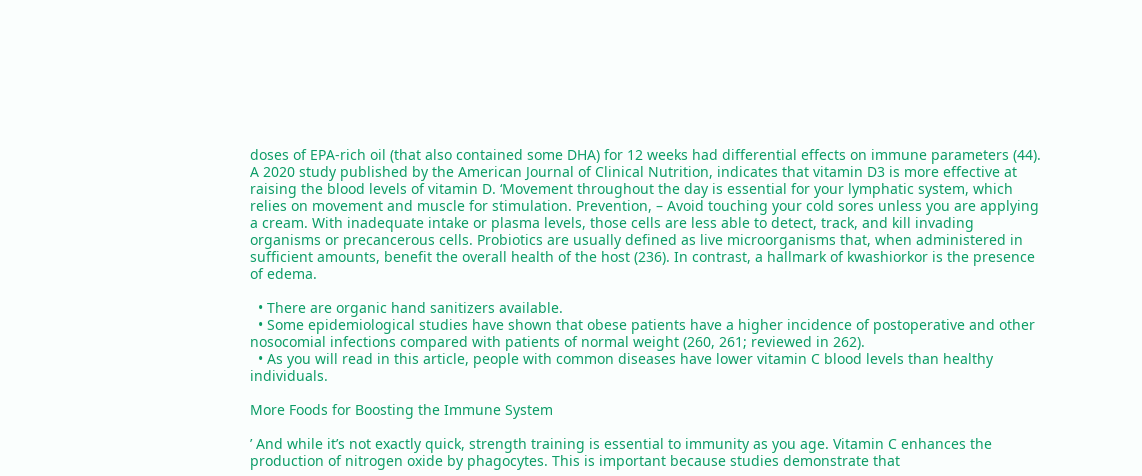doses of EPA-rich oil (that also contained some DHA) for 12 weeks had differential effects on immune parameters (44). A 2020 study published by the American Journal of Clinical Nutrition, indicates that vitamin D3 is more effective at raising the blood levels of vitamin D. ‘Movement throughout the day is essential for your lymphatic system, which relies on movement and muscle for stimulation. Prevention, – Avoid touching your cold sores unless you are applying a cream. With inadequate intake or plasma levels, those cells are less able to detect, track, and kill invading organisms or precancerous cells. Probiotics are usually defined as live microorganisms that, when administered in sufficient amounts, benefit the overall health of the host (236). In contrast, a hallmark of kwashiorkor is the presence of edema.

  • There are organic hand sanitizers available.
  • Some epidemiological studies have shown that obese patients have a higher incidence of postoperative and other nosocomial infections compared with patients of normal weight (260, 261; reviewed in 262).
  • As you will read in this article, people with common diseases have lower vitamin C blood levels than healthy individuals.

More Foods for Boosting the Immune System

’ And while it’s not exactly quick, strength training is essential to immunity as you age. Vitamin C enhances the production of nitrogen oxide by phagocytes. This is important because studies demonstrate that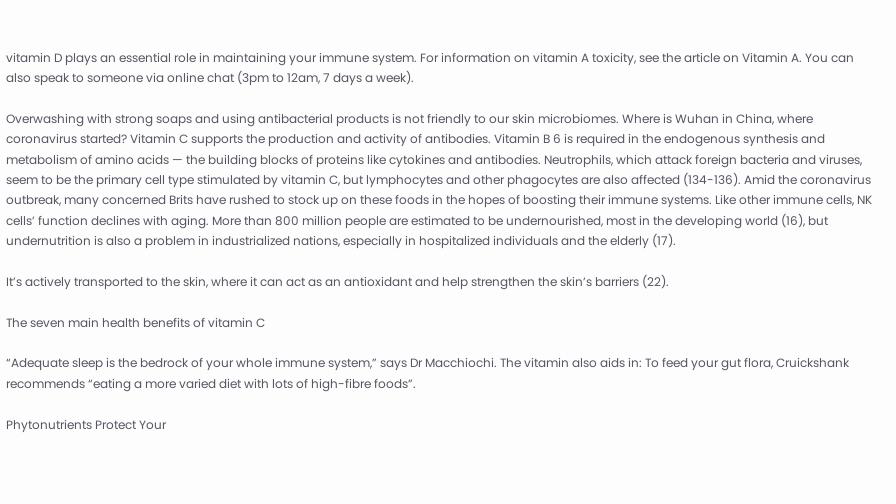vitamin D plays an essential role in maintaining your immune system. For information on vitamin A toxicity, see the article on Vitamin A. You can also speak to someone via online chat (3pm to 12am, 7 days a week).

Overwashing with strong soaps and using antibacterial products is not friendly to our skin microbiomes. Where is Wuhan in China, where coronavirus started? Vitamin C supports the production and activity of antibodies. Vitamin B 6 is required in the endogenous synthesis and metabolism of amino acids — the building blocks of proteins like cytokines and antibodies. Neutrophils, which attack foreign bacteria and viruses, seem to be the primary cell type stimulated by vitamin C, but lymphocytes and other phagocytes are also affected (134-136). Amid the coronavirus outbreak, many concerned Brits have rushed to stock up on these foods in the hopes of boosting their immune systems. Like other immune cells, NK cells’ function declines with aging. More than 800 million people are estimated to be undernourished, most in the developing world (16), but undernutrition is also a problem in industrialized nations, especially in hospitalized individuals and the elderly (17).

It’s actively transported to the skin, where it can act as an antioxidant and help strengthen the skin’s barriers (22).

The seven main health benefits of vitamin C

“Adequate sleep is the bedrock of your whole immune system,” says Dr Macchiochi. The vitamin also aids in: To feed your gut flora, Cruickshank recommends “eating a more varied diet with lots of high-fibre foods”.

Phytonutrients Protect Your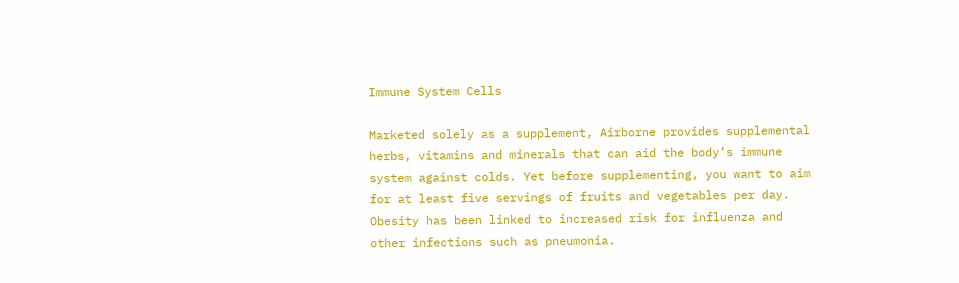Immune System Cells

Marketed solely as a supplement, Airborne provides supplemental herbs, vitamins and minerals that can aid the body’s immune system against colds. Yet before supplementing, you want to aim for at least five servings of fruits and vegetables per day. Obesity has been linked to increased risk for influenza and other infections such as pneumonia.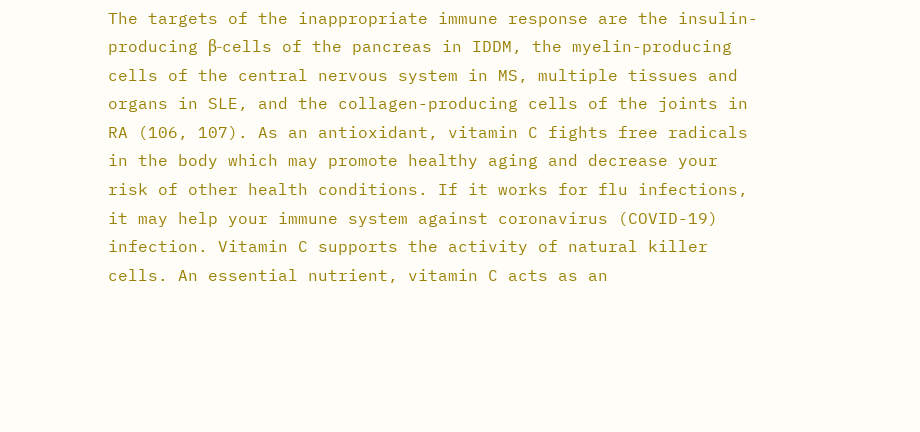The targets of the inappropriate immune response are the insulin-producing β-cells of the pancreas in IDDM, the myelin-producing cells of the central nervous system in MS, multiple tissues and organs in SLE, and the collagen-producing cells of the joints in RA (106, 107). As an antioxidant, vitamin C fights free radicals in the body which may promote healthy aging and decrease your risk of other health conditions. If it works for flu infections, it may help your immune system against coronavirus (COVID-19) infection. Vitamin C supports the activity of natural killer cells. An essential nutrient, vitamin C acts as an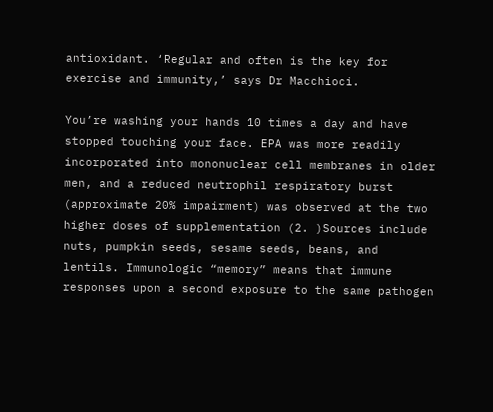antioxidant. ‘Regular and often is the key for exercise and immunity,’ says Dr Macchioci.

You’re washing your hands 10 times a day and have stopped touching your face. EPA was more readily incorporated into mononuclear cell membranes in older men, and a reduced neutrophil respiratory burst (approximate 20% impairment) was observed at the two higher doses of supplementation (2. )Sources include nuts, pumpkin seeds, sesame seeds, beans, and lentils. Immunologic “memory” means that immune responses upon a second exposure to the same pathogen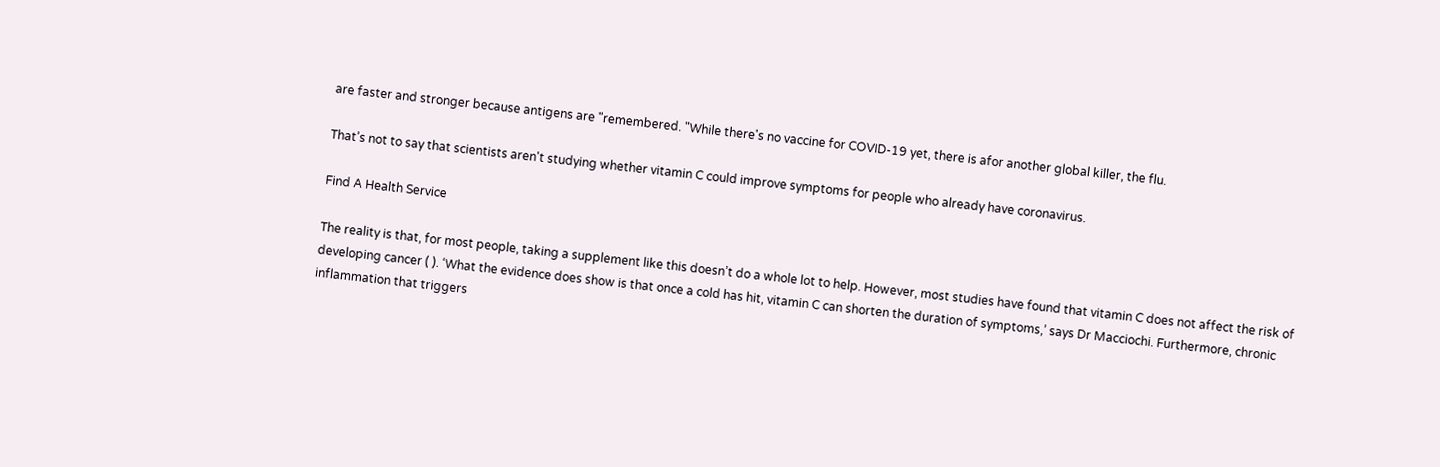are faster and stronger because antigens are "remembered. "While there's no vaccine for COVID-19 yet, there is afor another global killer, the flu.

That’s not to say that scientists aren't studying whether vitamin C could improve symptoms for people who already have coronavirus.

Find A Health Service

The reality is that, for most people, taking a supplement like this doesn’t do a whole lot to help. However, most studies have found that vitamin C does not affect the risk of developing cancer ( ). ‘What the evidence does show is that once a cold has hit, vitamin C can shorten the duration of symptoms,’ says Dr Macciochi. Furthermore, chronic inflammation that triggers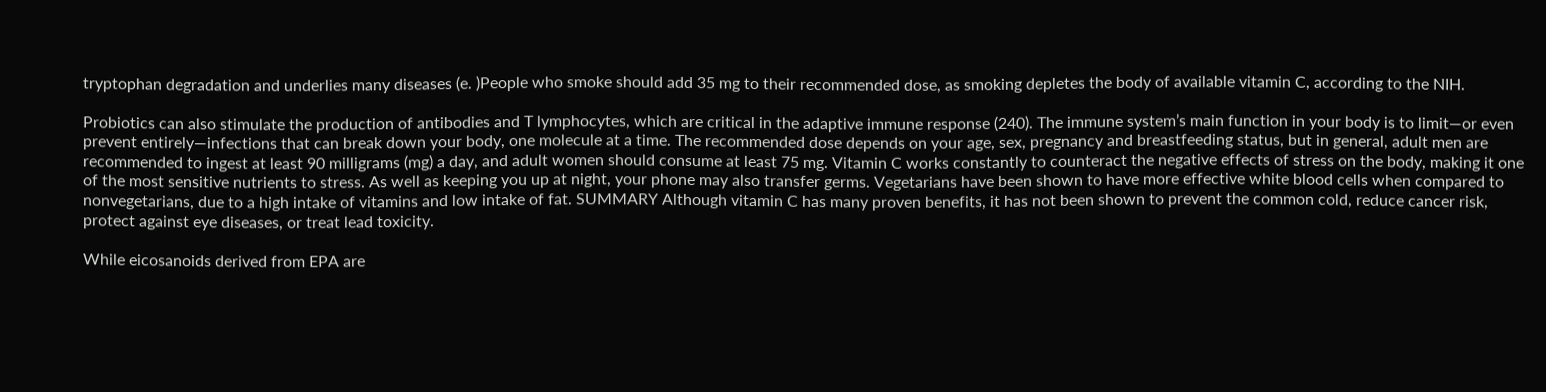tryptophan degradation and underlies many diseases (e. )People who smoke should add 35 mg to their recommended dose, as smoking depletes the body of available vitamin C, according to the NIH.

Probiotics can also stimulate the production of antibodies and T lymphocytes, which are critical in the adaptive immune response (240). The immune system’s main function in your body is to limit—or even prevent entirely—infections that can break down your body, one molecule at a time. The recommended dose depends on your age, sex, pregnancy and breastfeeding status, but in general, adult men are recommended to ingest at least 90 milligrams (mg) a day, and adult women should consume at least 75 mg. Vitamin C works constantly to counteract the negative effects of stress on the body, making it one of the most sensitive nutrients to stress. As well as keeping you up at night, your phone may also transfer germs. Vegetarians have been shown to have more effective white blood cells when compared to nonvegetarians, due to a high intake of vitamins and low intake of fat. SUMMARY Although vitamin C has many proven benefits, it has not been shown to prevent the common cold, reduce cancer risk, protect against eye diseases, or treat lead toxicity.

While eicosanoids derived from EPA are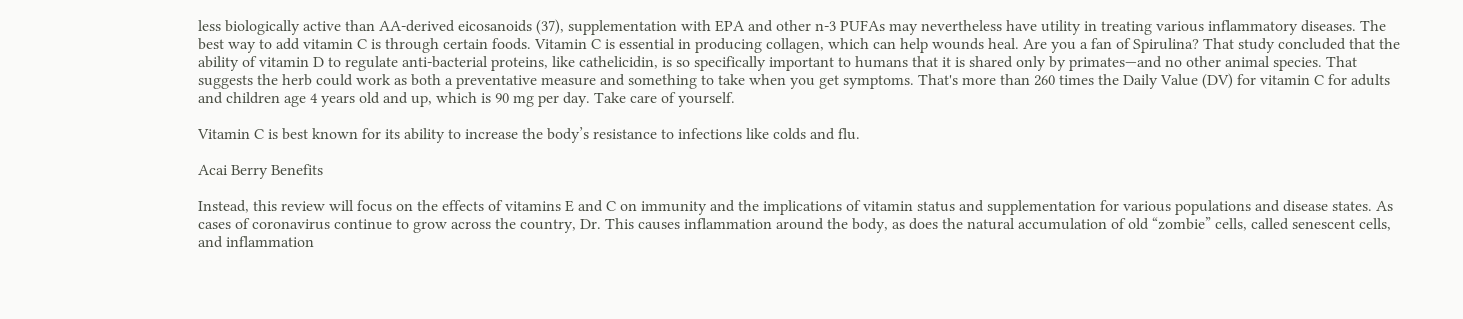less biologically active than AA-derived eicosanoids (37), supplementation with EPA and other n-3 PUFAs may nevertheless have utility in treating various inflammatory diseases. The best way to add vitamin C is through certain foods. Vitamin C is essential in producing collagen, which can help wounds heal. Are you a fan of Spirulina? That study concluded that the ability of vitamin D to regulate anti-bacterial proteins, like cathelicidin, is so specifically important to humans that it is shared only by primates—and no other animal species. That suggests the herb could work as both a preventative measure and something to take when you get symptoms. That's more than 260 times the Daily Value (DV) for vitamin C for adults and children age 4 years old and up, which is 90 mg per day. Take care of yourself.

Vitamin C is best known for its ability to increase the body’s resistance to infections like colds and flu.

Acai Berry Benefits

Instead, this review will focus on the effects of vitamins E and C on immunity and the implications of vitamin status and supplementation for various populations and disease states. As cases of coronavirus continue to grow across the country, Dr. This causes inflammation around the body, as does the natural accumulation of old “zombie” cells, called senescent cells, and inflammation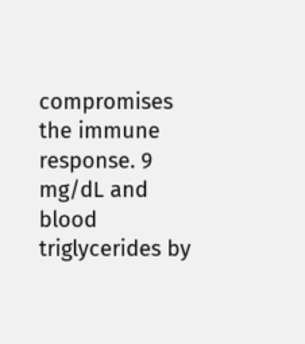compromises the immune response. 9 mg/dL and blood triglycerides by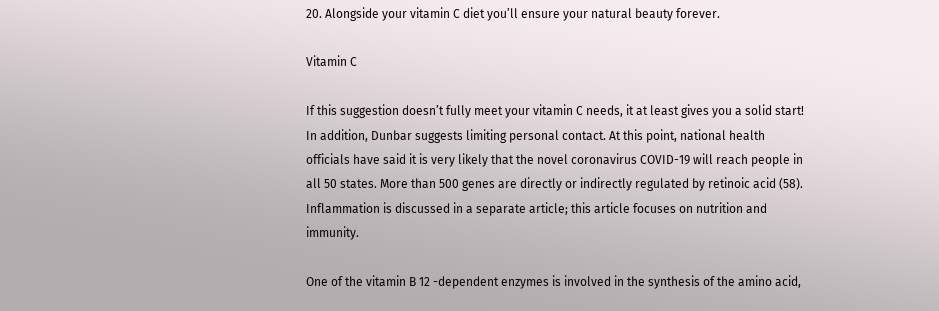20. Alongside your vitamin C diet you’ll ensure your natural beauty forever.

Vitamin C

If this suggestion doesn’t fully meet your vitamin C needs, it at least gives you a solid start! In addition, Dunbar suggests limiting personal contact. At this point, national health officials have said it is very likely that the novel coronavirus COVID-19 will reach people in all 50 states. More than 500 genes are directly or indirectly regulated by retinoic acid (58). Inflammation is discussed in a separate article; this article focuses on nutrition and immunity.

One of the vitamin B 12 -dependent enzymes is involved in the synthesis of the amino acid,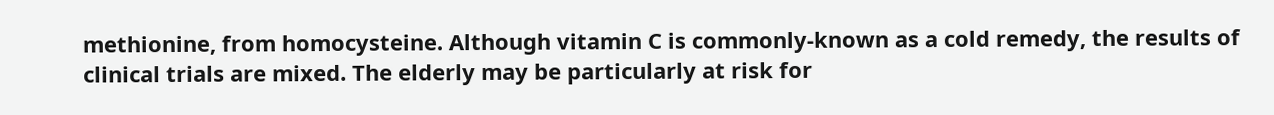methionine, from homocysteine. Although vitamin C is commonly-known as a cold remedy, the results of clinical trials are mixed. The elderly may be particularly at risk for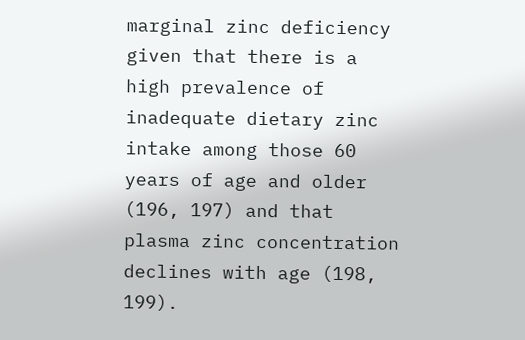marginal zinc deficiency given that there is a high prevalence of inadequate dietary zinc intake among those 60 years of age and older (196, 197) and that plasma zinc concentration declines with age (198, 199).